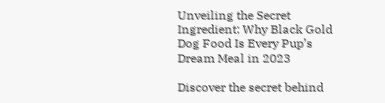Unveiling the Secret Ingredient: Why Black Gold Dog Food Is Every Pup’s Dream Meal in 2023

Discover the secret behind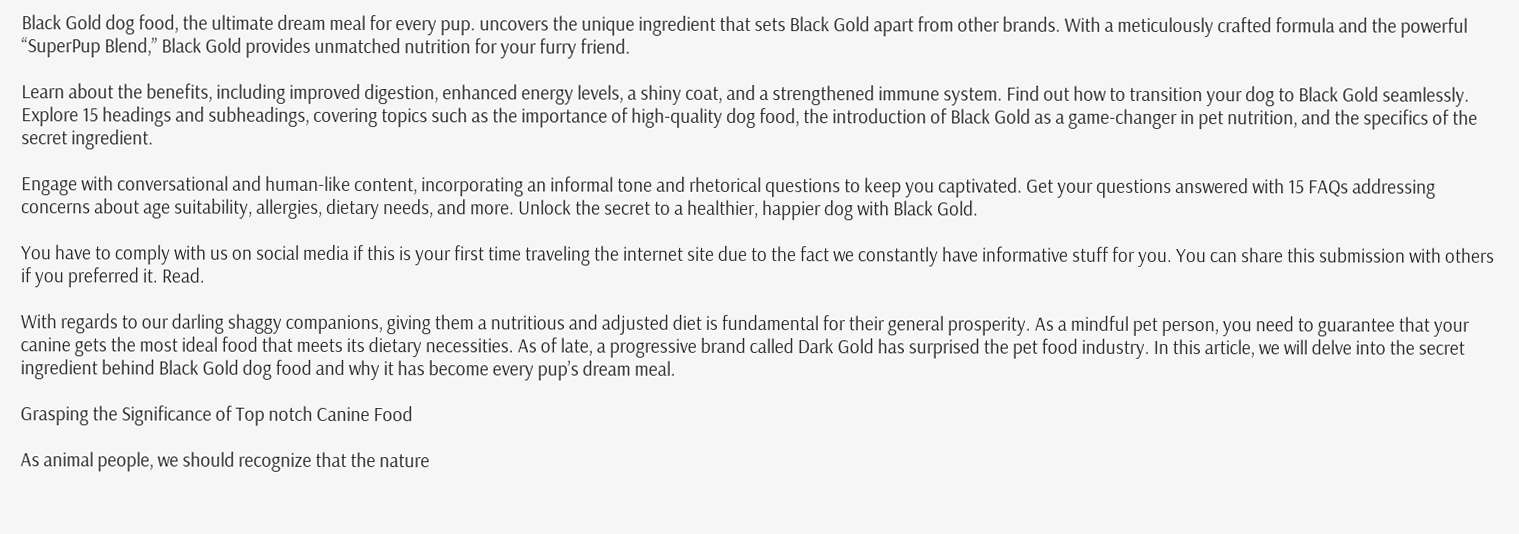Black Gold dog food, the ultimate dream meal for every pup. uncovers the unique ingredient that sets Black Gold apart from other brands. With a meticulously crafted formula and the powerful “SuperPup Blend,” Black Gold provides unmatched nutrition for your furry friend.

Learn about the benefits, including improved digestion, enhanced energy levels, a shiny coat, and a strengthened immune system. Find out how to transition your dog to Black Gold seamlessly. Explore 15 headings and subheadings, covering topics such as the importance of high-quality dog food, the introduction of Black Gold as a game-changer in pet nutrition, and the specifics of the secret ingredient.

Engage with conversational and human-like content, incorporating an informal tone and rhetorical questions to keep you captivated. Get your questions answered with 15 FAQs addressing concerns about age suitability, allergies, dietary needs, and more. Unlock the secret to a healthier, happier dog with Black Gold.

You have to comply with us on social media if this is your first time traveling the internet site due to the fact we constantly have informative stuff for you. You can share this submission with others if you preferred it. Read.

With regards to our darling shaggy companions, giving them a nutritious and adjusted diet is fundamental for their general prosperity. As a mindful pet person, you need to guarantee that your canine gets the most ideal food that meets its dietary necessities. As of late, a progressive brand called Dark Gold has surprised the pet food industry. In this article, we will delve into the secret ingredient behind Black Gold dog food and why it has become every pup’s dream meal.

Grasping the Significance of Top notch Canine Food

As animal people, we should recognize that the nature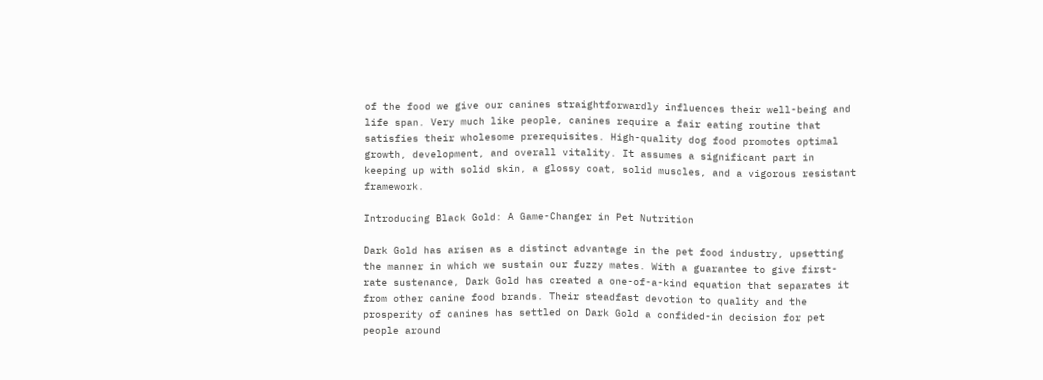of the food we give our canines straightforwardly influences their well-being and life span. Very much like people, canines require a fair eating routine that satisfies their wholesome prerequisites. High-quality dog food promotes optimal growth, development, and overall vitality. It assumes a significant part in keeping up with solid skin, a glossy coat, solid muscles, and a vigorous resistant framework.

Introducing Black Gold: A Game-Changer in Pet Nutrition

Dark Gold has arisen as a distinct advantage in the pet food industry, upsetting the manner in which we sustain our fuzzy mates. With a guarantee to give first-rate sustenance, Dark Gold has created a one-of-a-kind equation that separates it from other canine food brands. Their steadfast devotion to quality and the prosperity of canines has settled on Dark Gold a confided-in decision for pet people around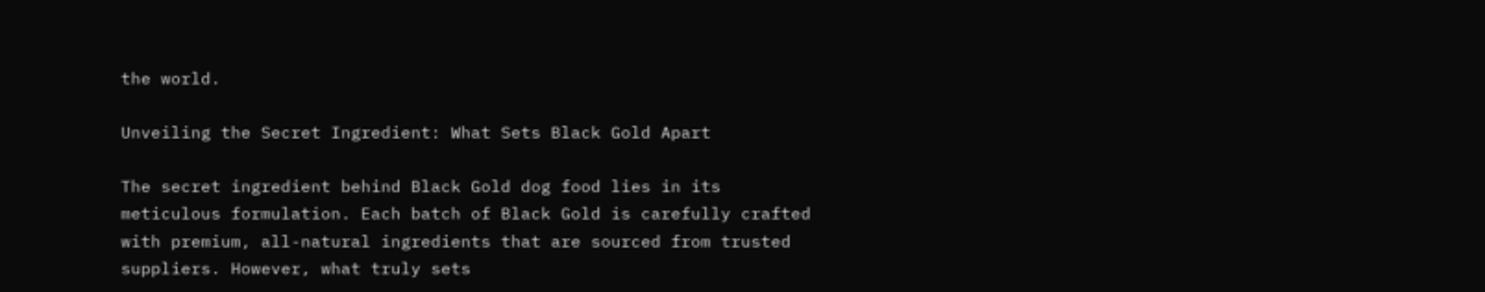the world.

Unveiling the Secret Ingredient: What Sets Black Gold Apart

The secret ingredient behind Black Gold dog food lies in its meticulous formulation. Each batch of Black Gold is carefully crafted with premium, all-natural ingredients that are sourced from trusted suppliers. However, what truly sets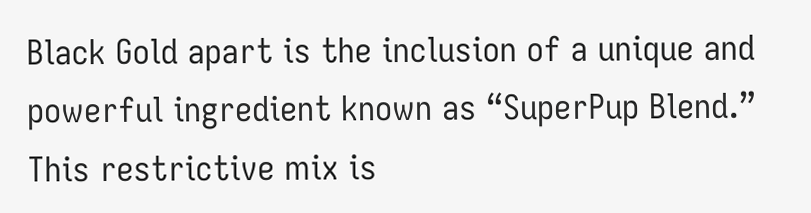Black Gold apart is the inclusion of a unique and powerful ingredient known as “SuperPup Blend.” This restrictive mix is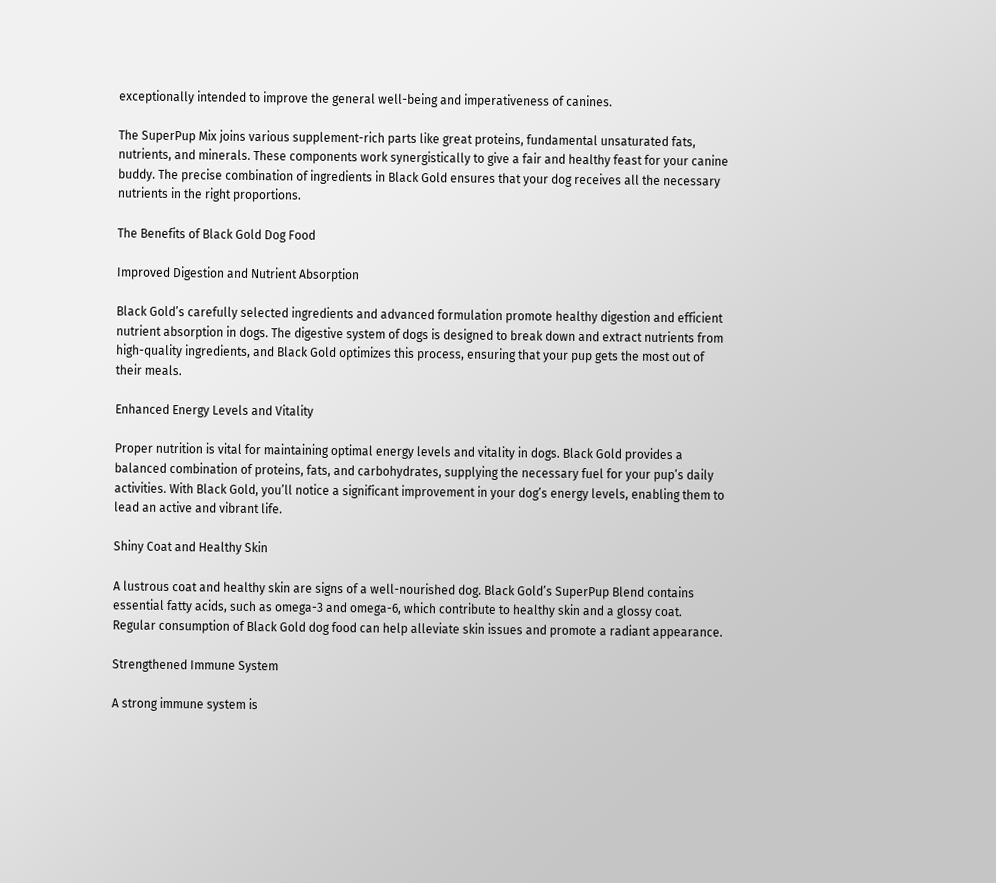exceptionally intended to improve the general well-being and imperativeness of canines.

The SuperPup Mix joins various supplement-rich parts like great proteins, fundamental unsaturated fats, nutrients, and minerals. These components work synergistically to give a fair and healthy feast for your canine buddy. The precise combination of ingredients in Black Gold ensures that your dog receives all the necessary nutrients in the right proportions.

The Benefits of Black Gold Dog Food

Improved Digestion and Nutrient Absorption

Black Gold’s carefully selected ingredients and advanced formulation promote healthy digestion and efficient nutrient absorption in dogs. The digestive system of dogs is designed to break down and extract nutrients from high-quality ingredients, and Black Gold optimizes this process, ensuring that your pup gets the most out of their meals.

Enhanced Energy Levels and Vitality

Proper nutrition is vital for maintaining optimal energy levels and vitality in dogs. Black Gold provides a balanced combination of proteins, fats, and carbohydrates, supplying the necessary fuel for your pup’s daily activities. With Black Gold, you’ll notice a significant improvement in your dog’s energy levels, enabling them to lead an active and vibrant life.

Shiny Coat and Healthy Skin

A lustrous coat and healthy skin are signs of a well-nourished dog. Black Gold’s SuperPup Blend contains essential fatty acids, such as omega-3 and omega-6, which contribute to healthy skin and a glossy coat. Regular consumption of Black Gold dog food can help alleviate skin issues and promote a radiant appearance.

Strengthened Immune System

A strong immune system is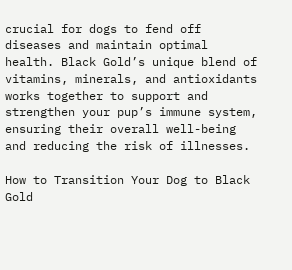crucial for dogs to fend off diseases and maintain optimal health. Black Gold’s unique blend of vitamins, minerals, and antioxidants works together to support and strengthen your pup’s immune system, ensuring their overall well-being and reducing the risk of illnesses.

How to Transition Your Dog to Black Gold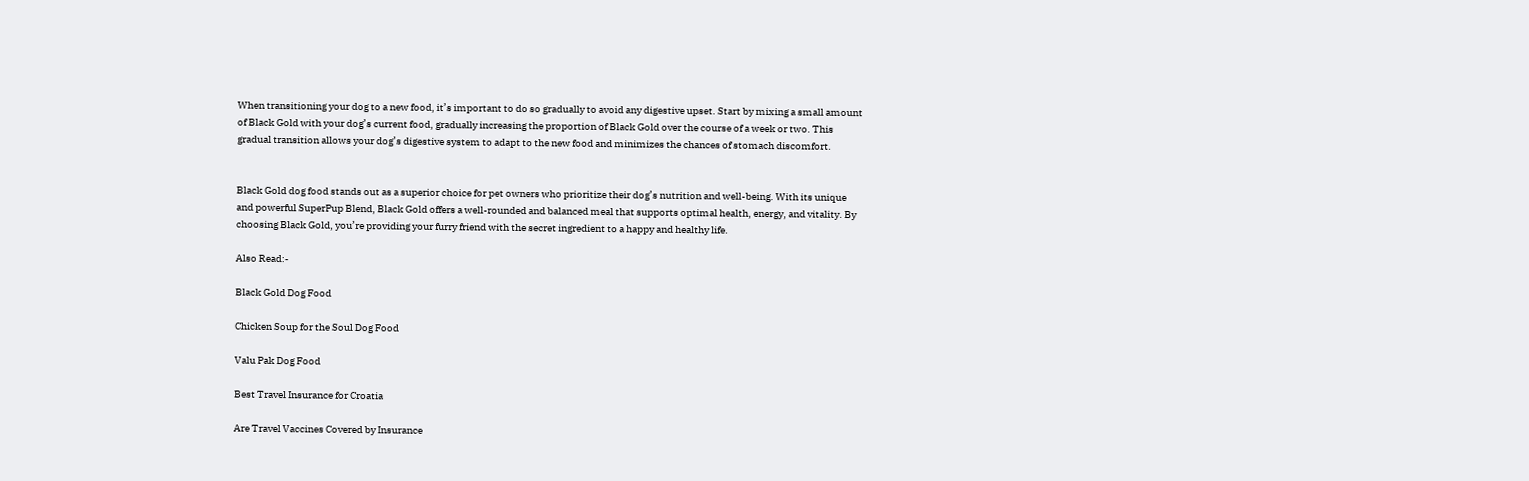When transitioning your dog to a new food, it’s important to do so gradually to avoid any digestive upset. Start by mixing a small amount of Black Gold with your dog’s current food, gradually increasing the proportion of Black Gold over the course of a week or two. This gradual transition allows your dog’s digestive system to adapt to the new food and minimizes the chances of stomach discomfort.


Black Gold dog food stands out as a superior choice for pet owners who prioritize their dog’s nutrition and well-being. With its unique and powerful SuperPup Blend, Black Gold offers a well-rounded and balanced meal that supports optimal health, energy, and vitality. By choosing Black Gold, you’re providing your furry friend with the secret ingredient to a happy and healthy life.

Also Read:-

Black Gold Dog Food

Chicken Soup for the Soul Dog Food

Valu Pak Dog Food

Best Travel Insurance for Croatia

Are Travel Vaccines Covered by Insurance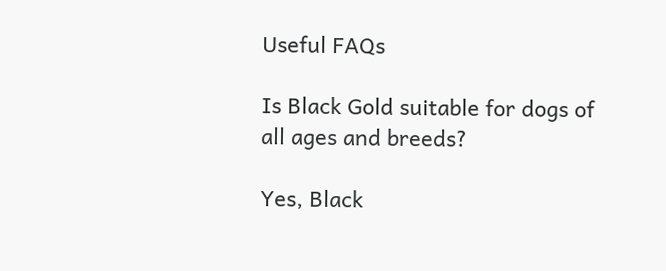Useful FAQs

Is Black Gold suitable for dogs of all ages and breeds?

Yes, Black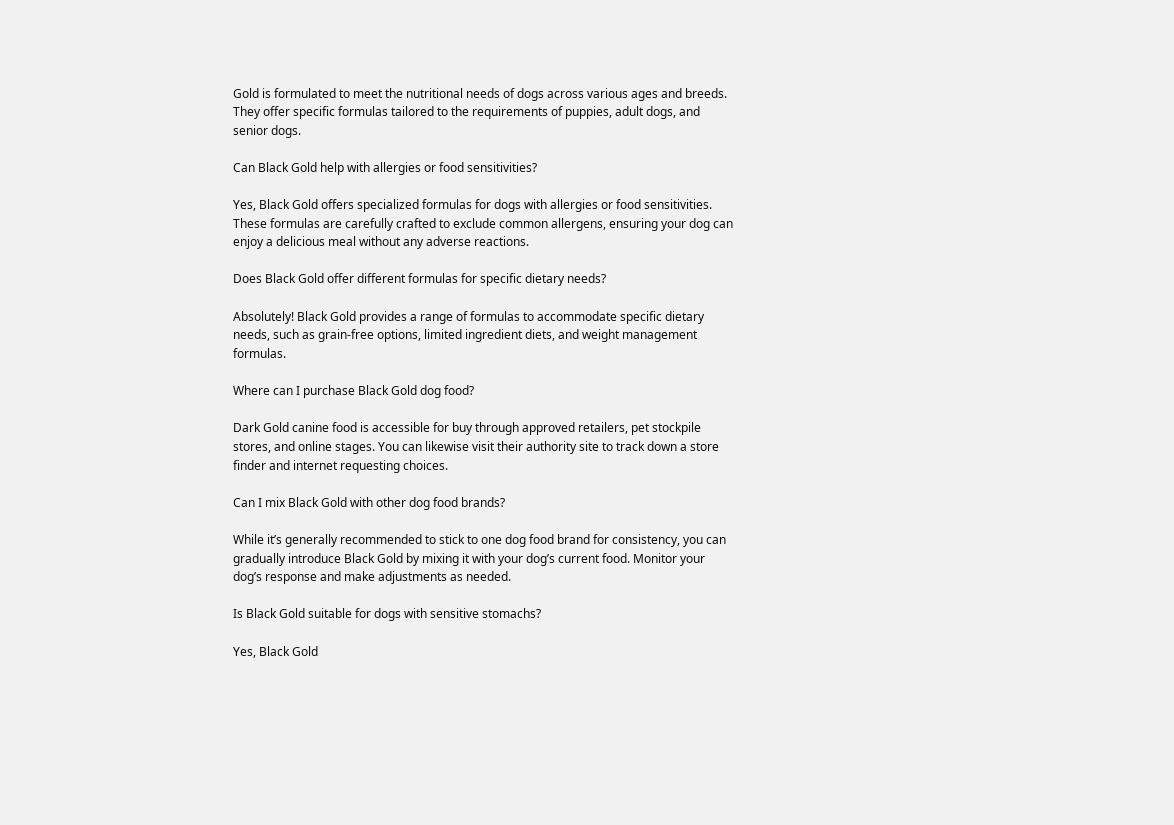Gold is formulated to meet the nutritional needs of dogs across various ages and breeds. They offer specific formulas tailored to the requirements of puppies, adult dogs, and senior dogs.

Can Black Gold help with allergies or food sensitivities?

Yes, Black Gold offers specialized formulas for dogs with allergies or food sensitivities. These formulas are carefully crafted to exclude common allergens, ensuring your dog can enjoy a delicious meal without any adverse reactions.

Does Black Gold offer different formulas for specific dietary needs?

Absolutely! Black Gold provides a range of formulas to accommodate specific dietary needs, such as grain-free options, limited ingredient diets, and weight management formulas.

Where can I purchase Black Gold dog food?

Dark Gold canine food is accessible for buy through approved retailers, pet stockpile stores, and online stages. You can likewise visit their authority site to track down a store finder and internet requesting choices.

Can I mix Black Gold with other dog food brands?

While it’s generally recommended to stick to one dog food brand for consistency, you can gradually introduce Black Gold by mixing it with your dog’s current food. Monitor your dog’s response and make adjustments as needed.

Is Black Gold suitable for dogs with sensitive stomachs?

Yes, Black Gold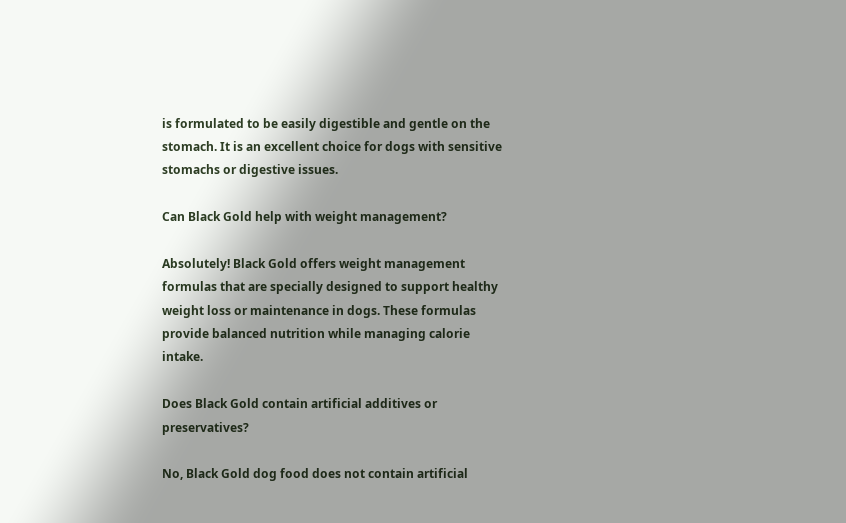is formulated to be easily digestible and gentle on the stomach. It is an excellent choice for dogs with sensitive stomachs or digestive issues.

Can Black Gold help with weight management?

Absolutely! Black Gold offers weight management formulas that are specially designed to support healthy weight loss or maintenance in dogs. These formulas provide balanced nutrition while managing calorie intake.

Does Black Gold contain artificial additives or preservatives?

No, Black Gold dog food does not contain artificial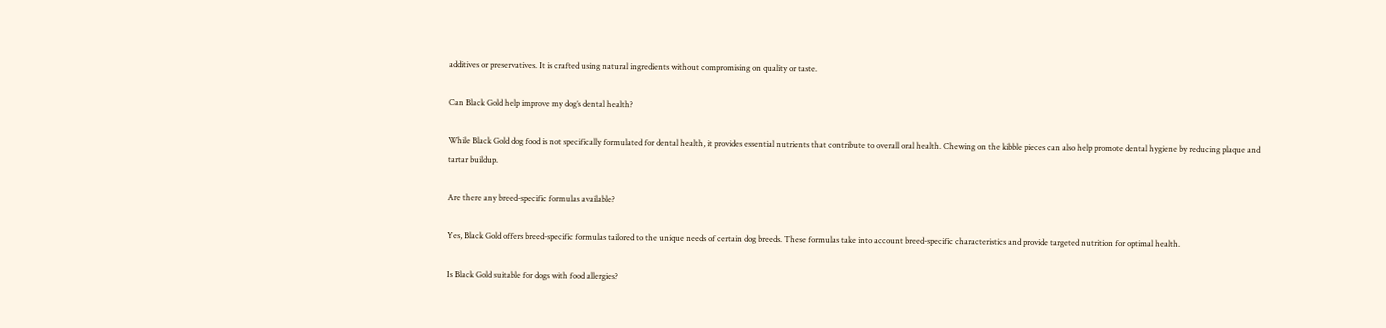additives or preservatives. It is crafted using natural ingredients without compromising on quality or taste.

Can Black Gold help improve my dog’s dental health?

While Black Gold dog food is not specifically formulated for dental health, it provides essential nutrients that contribute to overall oral health. Chewing on the kibble pieces can also help promote dental hygiene by reducing plaque and tartar buildup.

Are there any breed-specific formulas available?

Yes, Black Gold offers breed-specific formulas tailored to the unique needs of certain dog breeds. These formulas take into account breed-specific characteristics and provide targeted nutrition for optimal health.

Is Black Gold suitable for dogs with food allergies?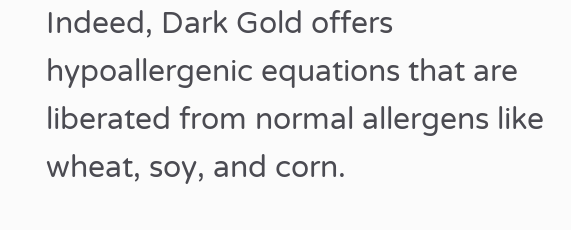Indeed, Dark Gold offers hypoallergenic equations that are liberated from normal allergens like wheat, soy, and corn.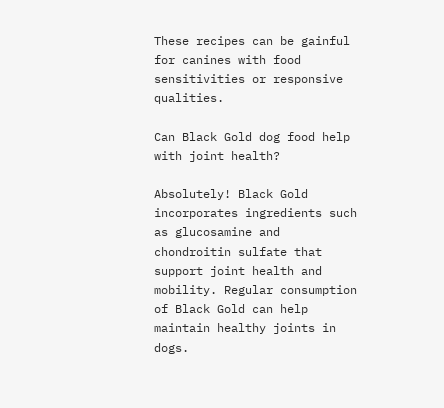These recipes can be gainful for canines with food sensitivities or responsive qualities.

Can Black Gold dog food help with joint health?

Absolutely! Black Gold incorporates ingredients such as glucosamine and chondroitin sulfate that support joint health and mobility. Regular consumption of Black Gold can help maintain healthy joints in dogs.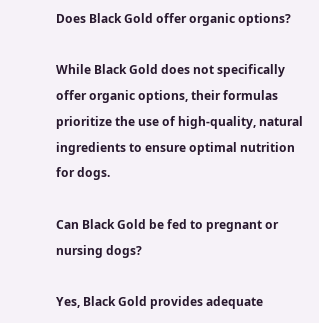Does Black Gold offer organic options?

While Black Gold does not specifically offer organic options, their formulas prioritize the use of high-quality, natural ingredients to ensure optimal nutrition for dogs.

Can Black Gold be fed to pregnant or nursing dogs?

Yes, Black Gold provides adequate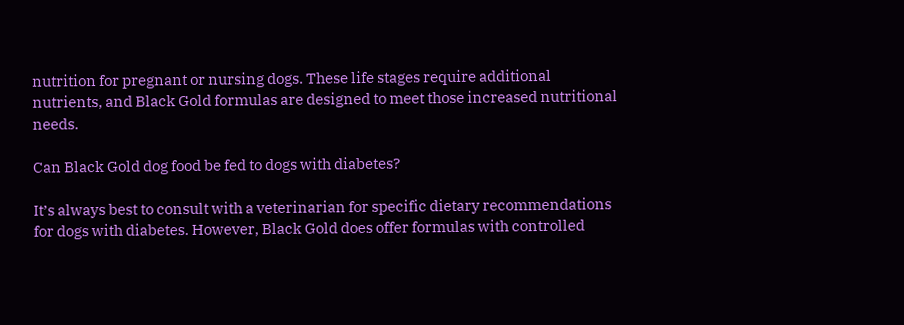nutrition for pregnant or nursing dogs. These life stages require additional nutrients, and Black Gold formulas are designed to meet those increased nutritional needs.

Can Black Gold dog food be fed to dogs with diabetes?

It’s always best to consult with a veterinarian for specific dietary recommendations for dogs with diabetes. However, Black Gold does offer formulas with controlled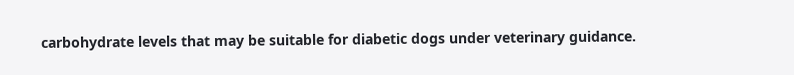carbohydrate levels that may be suitable for diabetic dogs under veterinary guidance.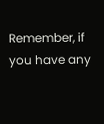Remember, if you have any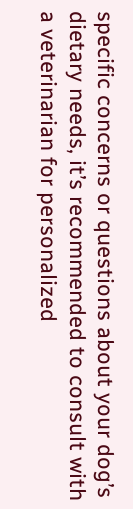specific concerns or questions about your dog’s dietary needs, it’s recommended to consult with a veterinarian for personalized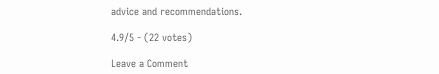advice and recommendations.

4.9/5 - (22 votes)

Leave a Comment